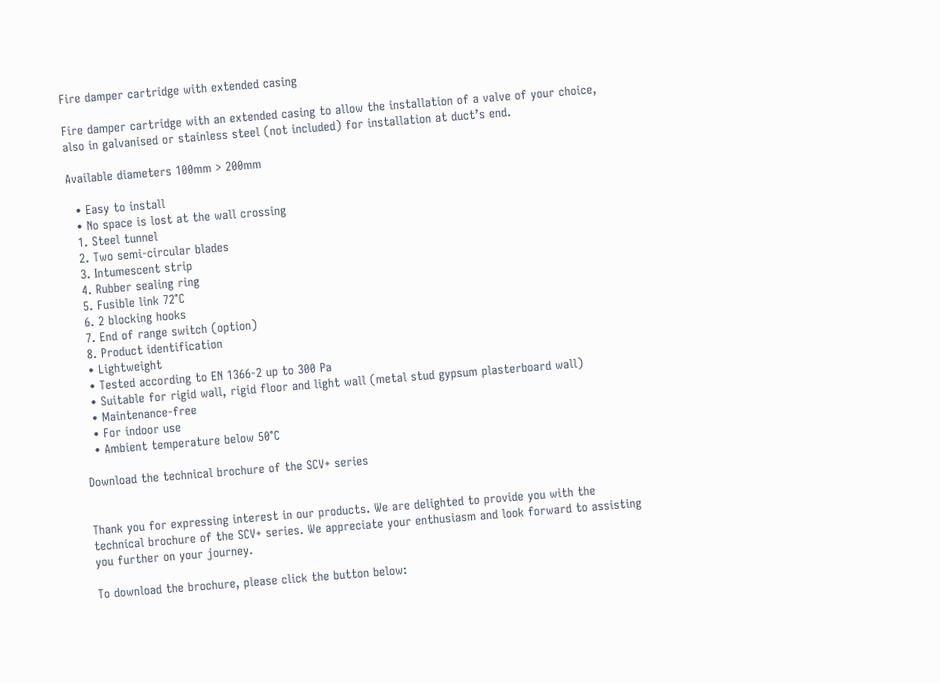Fire damper cartridge with extended casing

Fire damper cartridge with an extended casing to allow the installation of a valve of your choice, also in galvanised or stainless steel (not included) for installation at duct’s end.

Available diameters 100mm > 200mm

  • Easy to install
  • No space is lost at the wall crossing
  1. Steel tunnel
  2. Two semi-circular blades
  3. Intumescent strip
  4. Rubber sealing ring
  5. Fusible link 72°C
  6. 2 blocking hooks
  7. End of range switch (option)
  8. Product identification
  • Lightweight
  • Tested according to EN 1366-2 up to 300 Pa
  • Suitable for rigid wall, rigid floor and light wall (metal stud gypsum plasterboard wall)
  • Maintenance-free
  • For indoor use
  • Ambient temperature below 50°C

Download the technical brochure of the SCV+ series


Thank you for expressing interest in our products. We are delighted to provide you with the technical brochure of the SCV+ series. We appreciate your enthusiasm and look forward to assisting you further on your journey.

To download the brochure, please click the button below: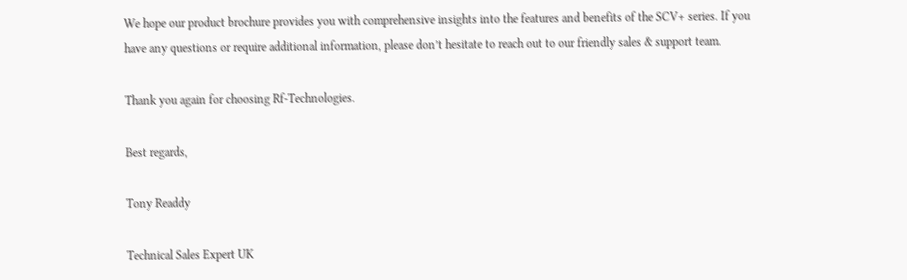We hope our product brochure provides you with comprehensive insights into the features and benefits of the SCV+ series. If you have any questions or require additional information, please don’t hesitate to reach out to our friendly sales & support team.

Thank you again for choosing Rf-Technologies.

Best regards,

Tony Readdy

Technical Sales Expert UK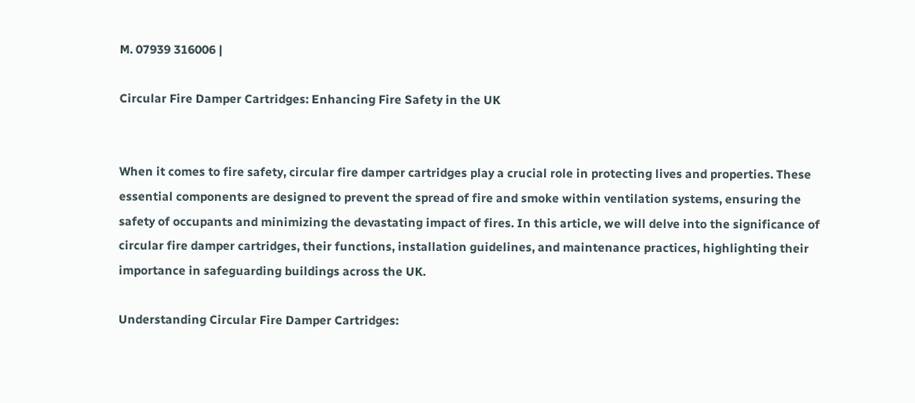M. 07939 316006 |

Circular Fire Damper Cartridges: Enhancing Fire Safety in the UK


When it comes to fire safety, circular fire damper cartridges play a crucial role in protecting lives and properties. These essential components are designed to prevent the spread of fire and smoke within ventilation systems, ensuring the safety of occupants and minimizing the devastating impact of fires. In this article, we will delve into the significance of circular fire damper cartridges, their functions, installation guidelines, and maintenance practices, highlighting their importance in safeguarding buildings across the UK.

Understanding Circular Fire Damper Cartridges: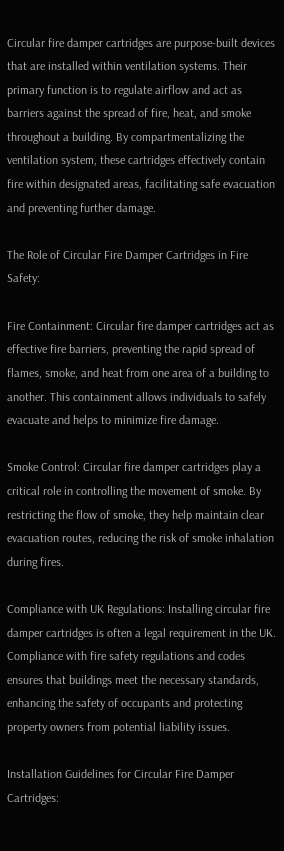Circular fire damper cartridges are purpose-built devices that are installed within ventilation systems. Their primary function is to regulate airflow and act as barriers against the spread of fire, heat, and smoke throughout a building. By compartmentalizing the ventilation system, these cartridges effectively contain fire within designated areas, facilitating safe evacuation and preventing further damage.

The Role of Circular Fire Damper Cartridges in Fire Safety:

Fire Containment: Circular fire damper cartridges act as effective fire barriers, preventing the rapid spread of flames, smoke, and heat from one area of a building to another. This containment allows individuals to safely evacuate and helps to minimize fire damage.

Smoke Control: Circular fire damper cartridges play a critical role in controlling the movement of smoke. By restricting the flow of smoke, they help maintain clear evacuation routes, reducing the risk of smoke inhalation during fires.

Compliance with UK Regulations: Installing circular fire damper cartridges is often a legal requirement in the UK. Compliance with fire safety regulations and codes ensures that buildings meet the necessary standards, enhancing the safety of occupants and protecting property owners from potential liability issues.

Installation Guidelines for Circular Fire Damper Cartridges: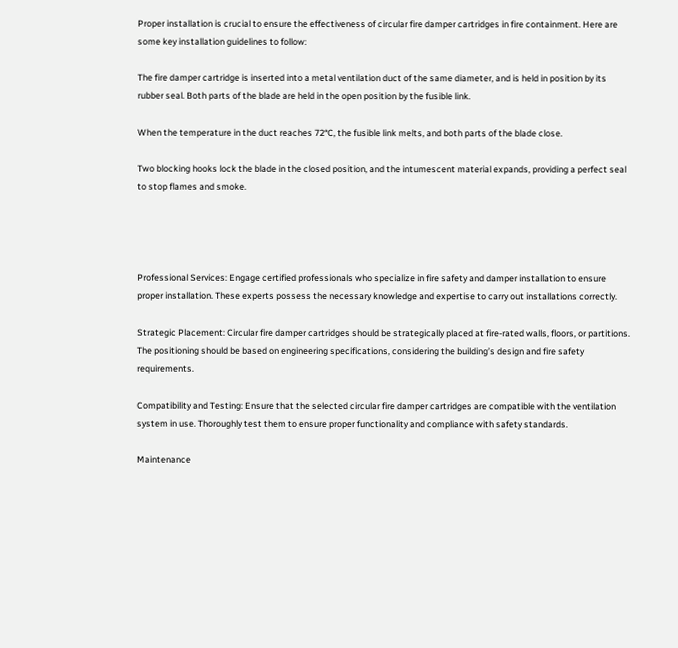Proper installation is crucial to ensure the effectiveness of circular fire damper cartridges in fire containment. Here are some key installation guidelines to follow:

The fire damper cartridge is inserted into a metal ventilation duct of the same diameter, and is held in position by its rubber seal. Both parts of the blade are held in the open position by the fusible link.

When the temperature in the duct reaches 72°C, the fusible link melts, and both parts of the blade close.

Two blocking hooks lock the blade in the closed position, and the intumescent material expands, providing a perfect seal to stop flames and smoke.




Professional Services: Engage certified professionals who specialize in fire safety and damper installation to ensure proper installation. These experts possess the necessary knowledge and expertise to carry out installations correctly.

Strategic Placement: Circular fire damper cartridges should be strategically placed at fire-rated walls, floors, or partitions. The positioning should be based on engineering specifications, considering the building’s design and fire safety requirements.

Compatibility and Testing: Ensure that the selected circular fire damper cartridges are compatible with the ventilation system in use. Thoroughly test them to ensure proper functionality and compliance with safety standards.

Maintenance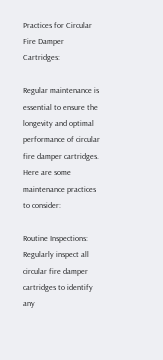Practices for Circular Fire Damper Cartridges:

Regular maintenance is essential to ensure the longevity and optimal performance of circular fire damper cartridges. Here are some maintenance practices to consider:

Routine Inspections: Regularly inspect all circular fire damper cartridges to identify any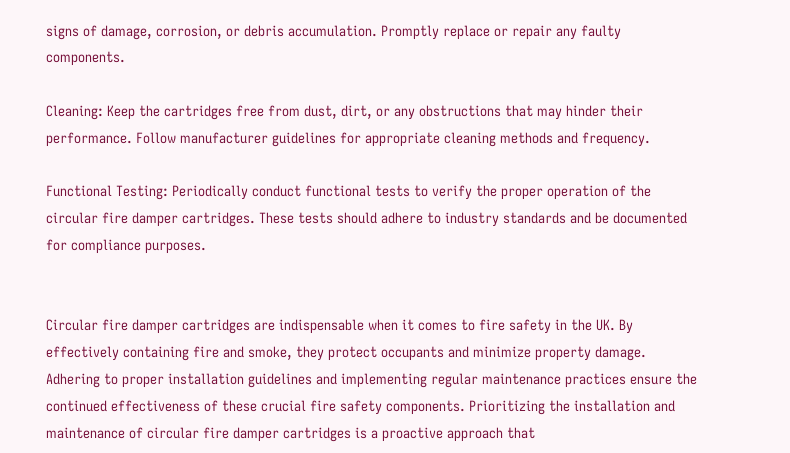signs of damage, corrosion, or debris accumulation. Promptly replace or repair any faulty components.

Cleaning: Keep the cartridges free from dust, dirt, or any obstructions that may hinder their performance. Follow manufacturer guidelines for appropriate cleaning methods and frequency.

Functional Testing: Periodically conduct functional tests to verify the proper operation of the circular fire damper cartridges. These tests should adhere to industry standards and be documented for compliance purposes.


Circular fire damper cartridges are indispensable when it comes to fire safety in the UK. By effectively containing fire and smoke, they protect occupants and minimize property damage. Adhering to proper installation guidelines and implementing regular maintenance practices ensure the continued effectiveness of these crucial fire safety components. Prioritizing the installation and maintenance of circular fire damper cartridges is a proactive approach that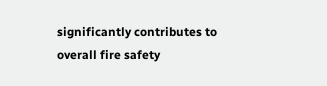significantly contributes to overall fire safety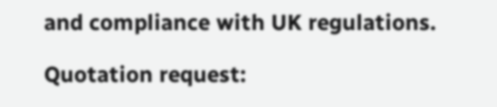and compliance with UK regulations.

Quotation request: